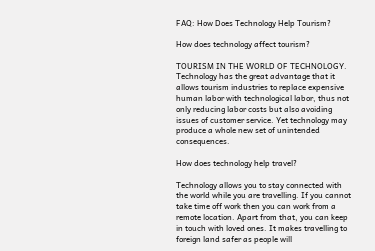FAQ: How Does Technology Help Tourism?

How does technology affect tourism?

TOURISM IN THE WORLD OF TECHNOLOGY. Technology has the great advantage that it allows tourism industries to replace expensive human labor with technological labor, thus not only reducing labor costs but also avoiding issues of customer service. Yet technology may produce a whole new set of unintended consequences.

How does technology help travel?

Technology allows you to stay connected with the world while you are travelling. If you cannot take time off work then you can work from a remote location. Apart from that, you can keep in touch with loved ones. It makes travelling to foreign land safer as people will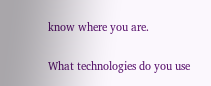know where you are.

What technologies do you use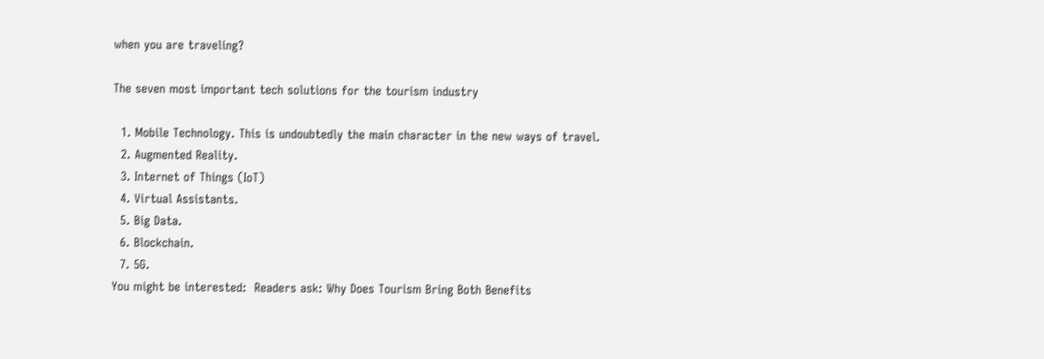when you are traveling?

The seven most important tech solutions for the tourism industry

  1. Mobile Technology. This is undoubtedly the main character in the new ways of travel.
  2. Augmented Reality.
  3. Internet of Things (IoT)
  4. Virtual Assistants.
  5. Big Data.
  6. Blockchain.
  7. 5G.
You might be interested:  Readers ask: Why Does Tourism Bring Both Benefits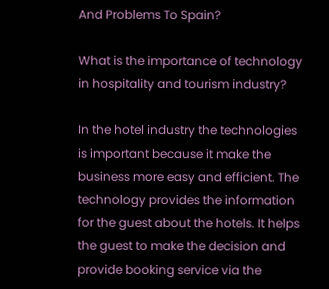And Problems To Spain?

What is the importance of technology in hospitality and tourism industry?

In the hotel industry the technologies is important because it make the business more easy and efficient. The technology provides the information for the guest about the hotels. It helps the guest to make the decision and provide booking service via the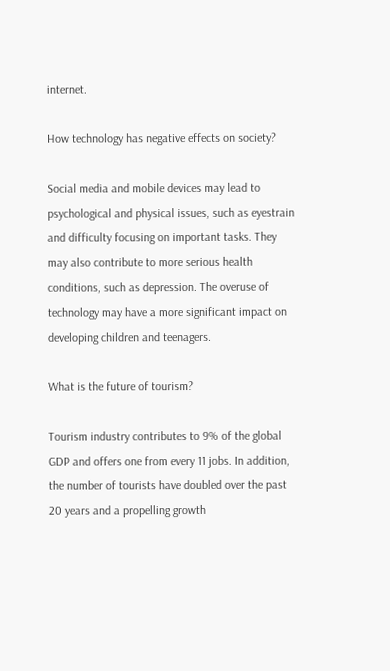internet.

How technology has negative effects on society?

Social media and mobile devices may lead to psychological and physical issues, such as eyestrain and difficulty focusing on important tasks. They may also contribute to more serious health conditions, such as depression. The overuse of technology may have a more significant impact on developing children and teenagers.

What is the future of tourism?

Tourism industry contributes to 9% of the global GDP and offers one from every 11 jobs. In addition, the number of tourists have doubled over the past 20 years and a propelling growth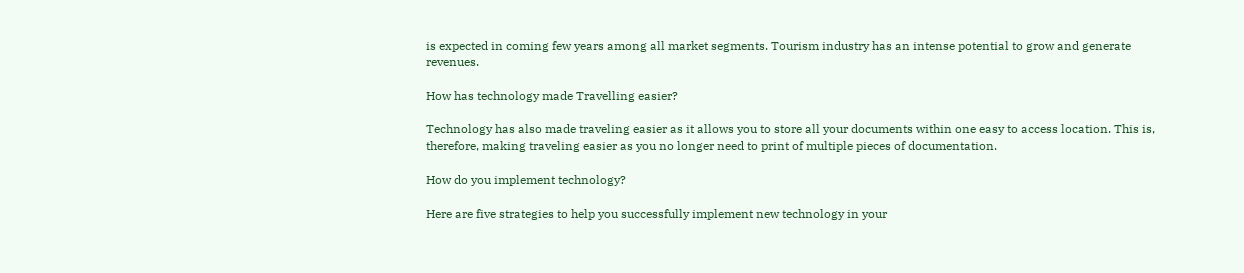is expected in coming few years among all market segments. Tourism industry has an intense potential to grow and generate revenues.

How has technology made Travelling easier?

Technology has also made traveling easier as it allows you to store all your documents within one easy to access location. This is, therefore, making traveling easier as you no longer need to print of multiple pieces of documentation.

How do you implement technology?

Here are five strategies to help you successfully implement new technology in your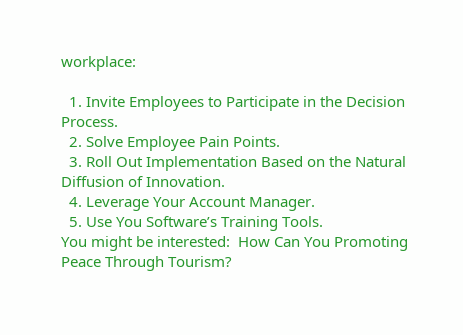workplace:

  1. Invite Employees to Participate in the Decision Process.
  2. Solve Employee Pain Points.
  3. Roll Out Implementation Based on the Natural Diffusion of Innovation.
  4. Leverage Your Account Manager.
  5. Use You Software’s Training Tools.
You might be interested:  How Can You Promoting Peace Through Tourism?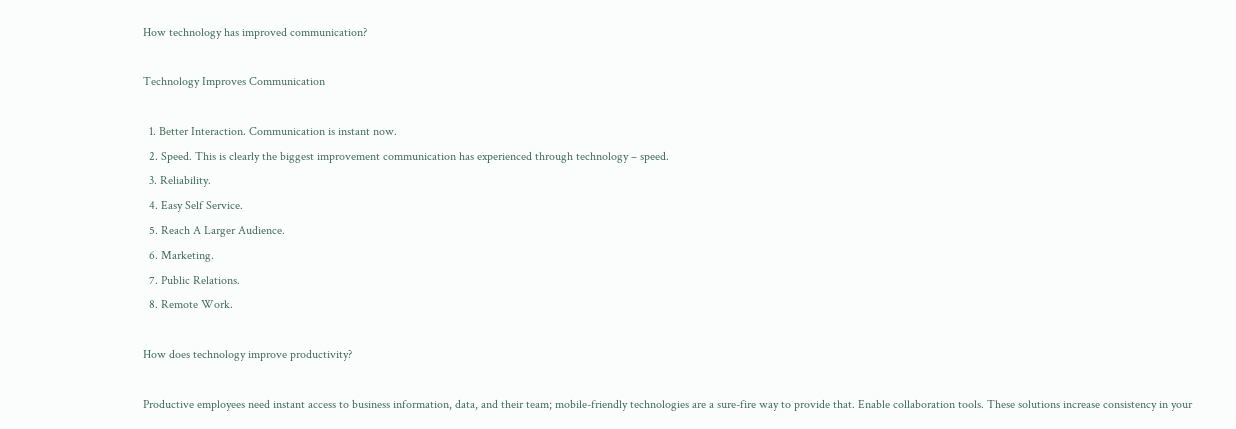How technology has improved communication?

Technology Improves Communication

  1. Better Interaction. Communication is instant now.
  2. Speed. This is clearly the biggest improvement communication has experienced through technology – speed.
  3. Reliability.
  4. Easy Self Service.
  5. Reach A Larger Audience.
  6. Marketing.
  7. Public Relations.
  8. Remote Work.

How does technology improve productivity?

Productive employees need instant access to business information, data, and their team; mobile-friendly technologies are a sure-fire way to provide that. Enable collaboration tools. These solutions increase consistency in your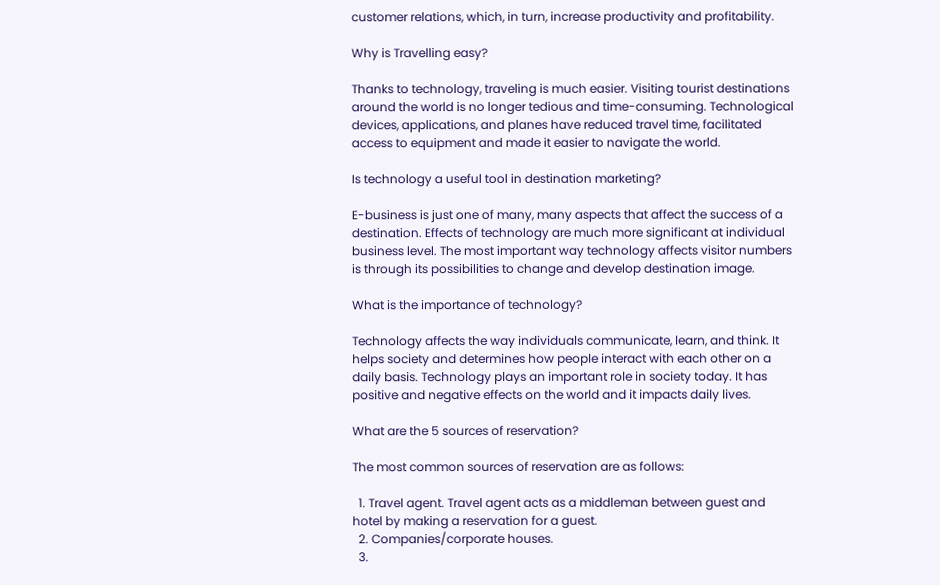customer relations, which, in turn, increase productivity and profitability.

Why is Travelling easy?

Thanks to technology, traveling is much easier. Visiting tourist destinations around the world is no longer tedious and time-consuming. Technological devices, applications, and planes have reduced travel time, facilitated access to equipment and made it easier to navigate the world.

Is technology a useful tool in destination marketing?

E-business is just one of many, many aspects that affect the success of a destination. Effects of technology are much more significant at individual business level. The most important way technology affects visitor numbers is through its possibilities to change and develop destination image.

What is the importance of technology?

Technology affects the way individuals communicate, learn, and think. It helps society and determines how people interact with each other on a daily basis. Technology plays an important role in society today. It has positive and negative effects on the world and it impacts daily lives.

What are the 5 sources of reservation?

The most common sources of reservation are as follows:

  1. Travel agent. Travel agent acts as a middleman between guest and hotel by making a reservation for a guest.
  2. Companies/corporate houses.
  3.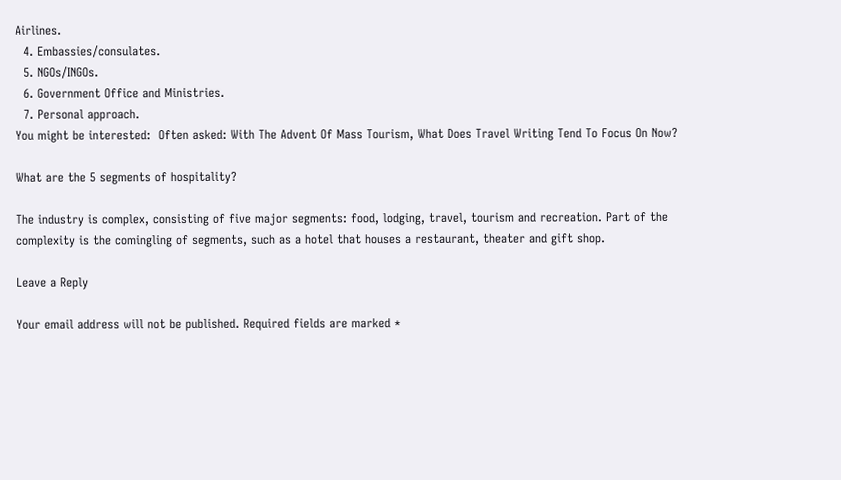Airlines.
  4. Embassies/consulates.
  5. NGOs/INGOs.
  6. Government Office and Ministries.
  7. Personal approach.
You might be interested:  Often asked: With The Advent Of Mass Tourism, What Does Travel Writing Tend To Focus On Now?

What are the 5 segments of hospitality?

The industry is complex, consisting of five major segments: food, lodging, travel, tourism and recreation. Part of the complexity is the comingling of segments, such as a hotel that houses a restaurant, theater and gift shop.

Leave a Reply

Your email address will not be published. Required fields are marked *